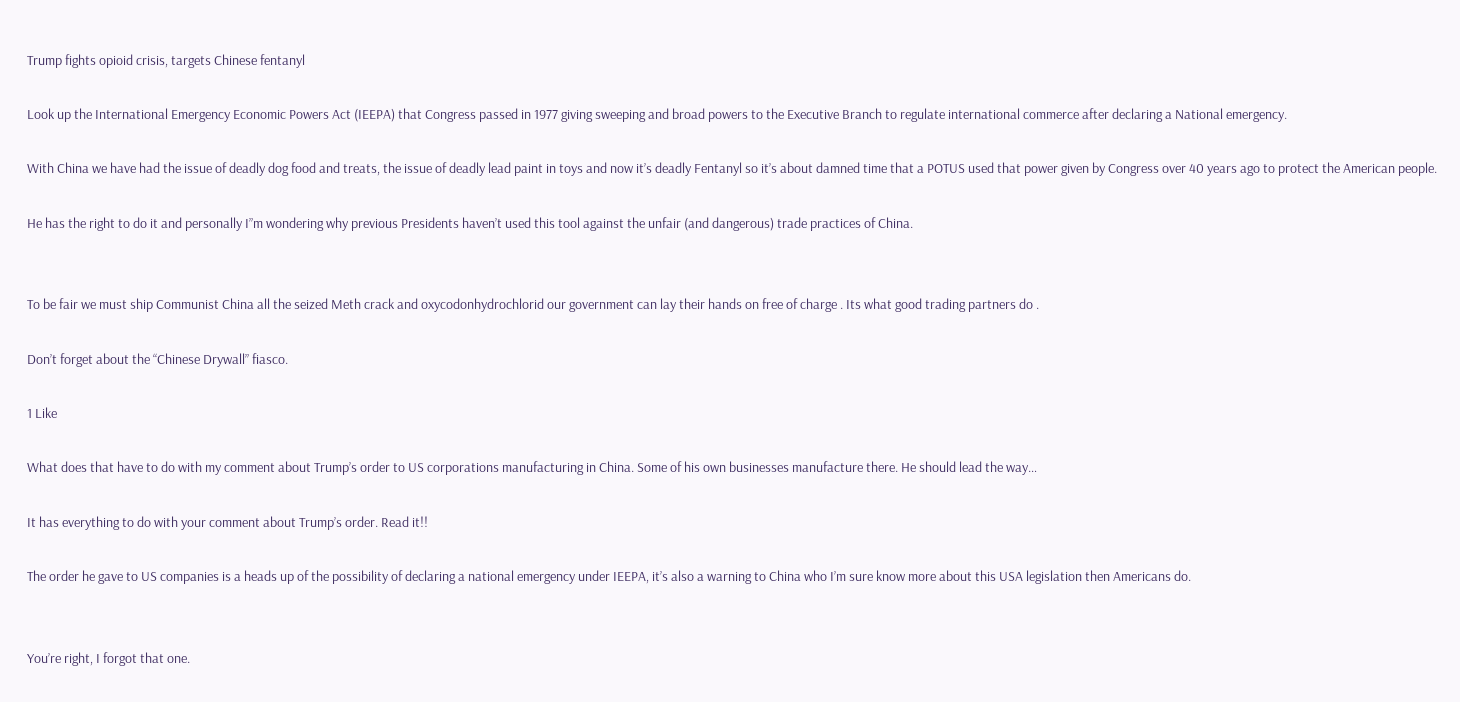Trump fights opioid crisis, targets Chinese fentanyl

Look up the International Emergency Economic Powers Act (IEEPA) that Congress passed in 1977 giving sweeping and broad powers to the Executive Branch to regulate international commerce after declaring a National emergency.

With China we have had the issue of deadly dog food and treats, the issue of deadly lead paint in toys and now it’s deadly Fentanyl so it’s about damned time that a POTUS used that power given by Congress over 40 years ago to protect the American people.

He has the right to do it and personally I”m wondering why previous Presidents haven’t used this tool against the unfair (and dangerous) trade practices of China.


To be fair we must ship Communist China all the seized Meth crack and oxycodonhydrochlorid our government can lay their hands on free of charge . Its what good trading partners do .

Don’t forget about the “Chinese Drywall” fiasco.

1 Like

What does that have to do with my comment about Trump’s order to US corporations manufacturing in China. Some of his own businesses manufacture there. He should lead the way…

It has everything to do with your comment about Trump’s order. Read it!!

The order he gave to US companies is a heads up of the possibility of declaring a national emergency under IEEPA, it’s also a warning to China who I’m sure know more about this USA legislation then Americans do.


You’re right, I forgot that one.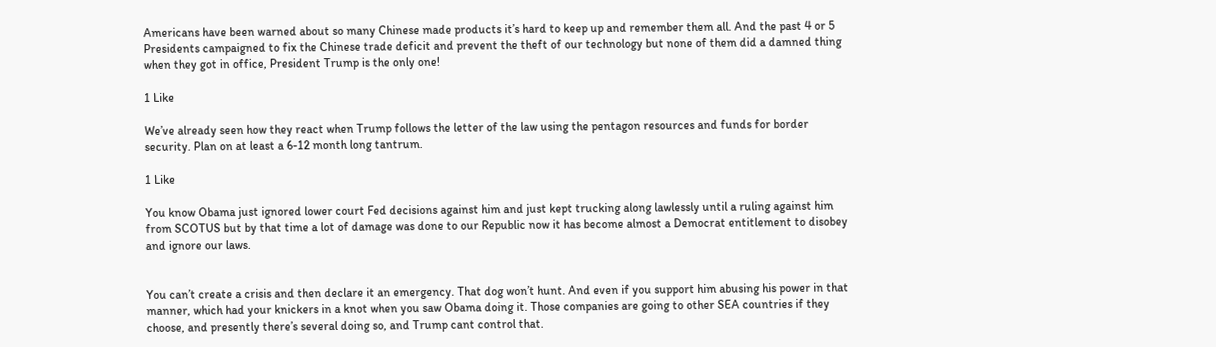Americans have been warned about so many Chinese made products it’s hard to keep up and remember them all. And the past 4 or 5 Presidents campaigned to fix the Chinese trade deficit and prevent the theft of our technology but none of them did a damned thing when they got in office, President Trump is the only one!

1 Like

We’ve already seen how they react when Trump follows the letter of the law using the pentagon resources and funds for border security. Plan on at least a 6-12 month long tantrum.

1 Like

You know Obama just ignored lower court Fed decisions against him and just kept trucking along lawlessly until a ruling against him from SCOTUS but by that time a lot of damage was done to our Republic now it has become almost a Democrat entitlement to disobey and ignore our laws.


You can’t create a crisis and then declare it an emergency. That dog won’t hunt. And even if you support him abusing his power in that manner, which had your knickers in a knot when you saw Obama doing it. Those companies are going to other SEA countries if they choose, and presently there’s several doing so, and Trump cant control that.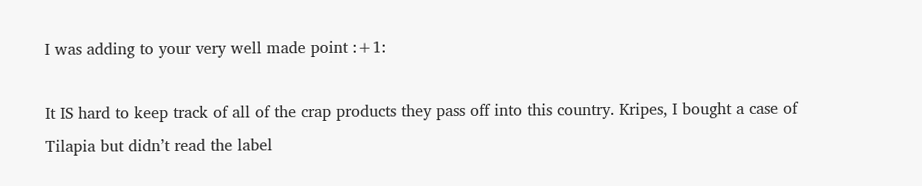I was adding to your very well made point :+1:

It IS hard to keep track of all of the crap products they pass off into this country. Kripes, I bought a case of Tilapia but didn’t read the label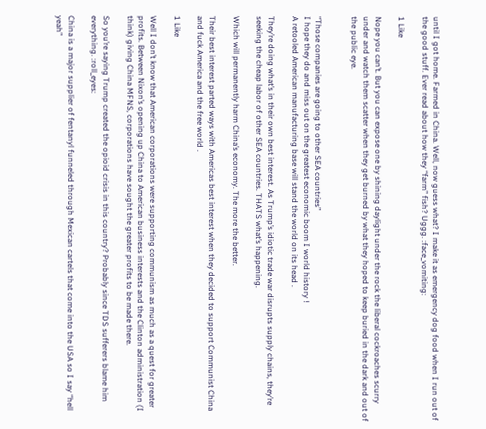until I got home. Farmed in China. Well, now guess what? I make it as emergency dog food when I run out of the good stuff. Ever read about how they “farm” fish? Uggg. :face_vomiting:

1 Like

Nope you can’t. But you can expose one by shining daylight under the rock the liberal cockroaches scurry under and watch them scatter when they get burned by what they hoped to keep buried in the dark and out of the public eye.


“Those companies are going to other SEA countries”
I hope they do and miss out on the greatest economic boom I world history !
A retooled American manufacturing base will stand the world on its head .

They’re doing what’s in their own best interest. As Trump’s idiotic trade war disrupts supply chains, they’re seeking the cheap labor of other SEA countries. THATS what’s happening.

Which will permanently harm China’s economy. The more the better.

Their best interest parted ways with Americas best interest when they decided to support Communist China and fuck America and the free world .

1 Like

Well I don’t know that American corporations were supporting communism as much as a quest for greater profits. Between Nixon’s opening up China to American business interests and the Clinton administration (I think) giving China MFNS, corporations have sought the greater profits to be made there.

So you’re saying Trump created the opioid crisis in this country? Probably since TDS sufferers blame him everything. :roll_eyes:

China is a major supplier of fentanyl funneled through Mexican cartels that come into the USA so I say “hell yeah”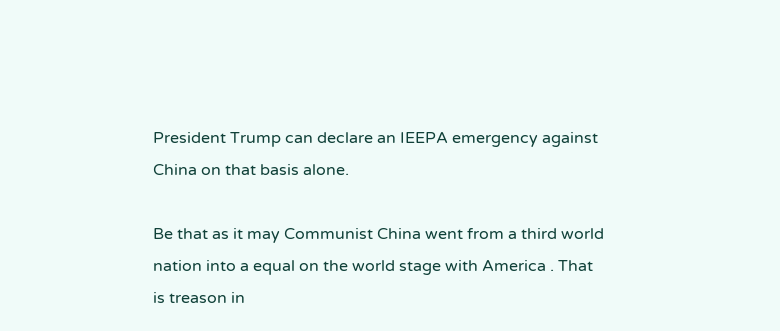President Trump can declare an IEEPA emergency against China on that basis alone.

Be that as it may Communist China went from a third world nation into a equal on the world stage with America . That is treason in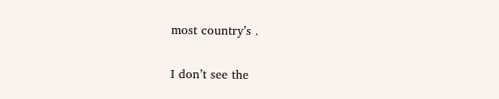most country’s .

I don’t see the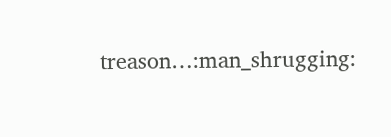treason…:man_shrugging: